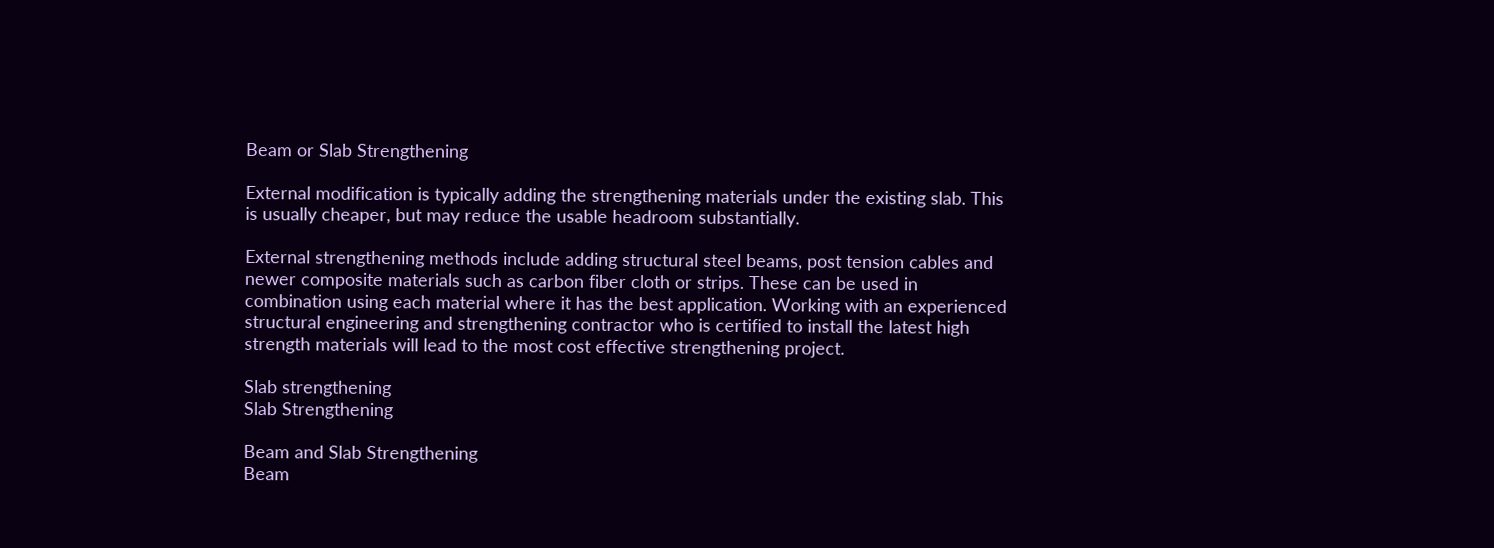Beam or Slab Strengthening

External modification is typically adding the strengthening materials under the existing slab. This is usually cheaper, but may reduce the usable headroom substantially.

External strengthening methods include adding structural steel beams, post tension cables and newer composite materials such as carbon fiber cloth or strips. These can be used in combination using each material where it has the best application. Working with an experienced structural engineering and strengthening contractor who is certified to install the latest high strength materials will lead to the most cost effective strengthening project.

Slab strengthening
Slab Strengthening

Beam and Slab Strengthening
Beam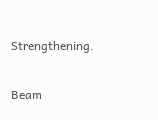Strengthening.

Beam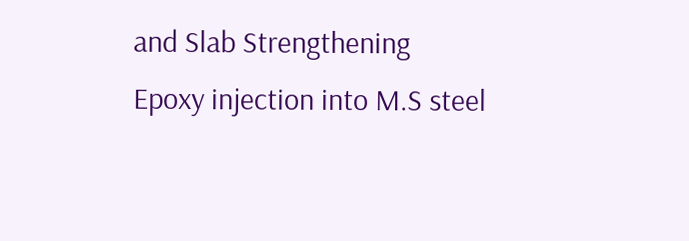and Slab Strengthening
Epoxy injection into M.S steel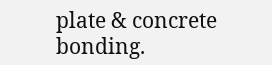plate & concrete bonding.